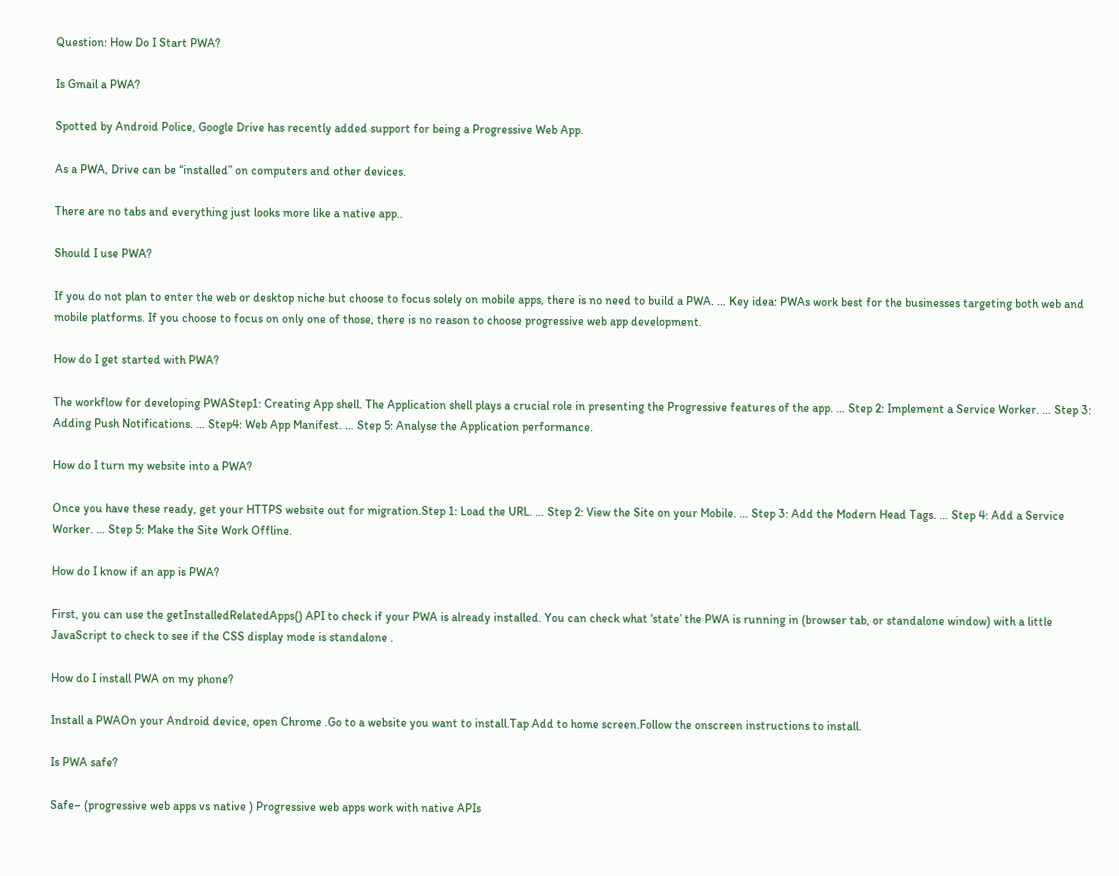Question: How Do I Start PWA?

Is Gmail a PWA?

Spotted by Android Police, Google Drive has recently added support for being a Progressive Web App.

As a PWA, Drive can be “installed” on computers and other devices.

There are no tabs and everything just looks more like a native app..

Should I use PWA?

If you do not plan to enter the web or desktop niche but choose to focus solely on mobile apps, there is no need to build a PWA. … Key idea: PWAs work best for the businesses targeting both web and mobile platforms. If you choose to focus on only one of those, there is no reason to choose progressive web app development.

How do I get started with PWA?

The workflow for developing PWAStep1: Creating App shell. The Application shell plays a crucial role in presenting the Progressive features of the app. … Step 2: Implement a Service Worker. … Step 3: Adding Push Notifications. … Step4: Web App Manifest. … Step 5: Analyse the Application performance.

How do I turn my website into a PWA?

Once you have these ready, get your HTTPS website out for migration.Step 1: Load the URL. … Step 2: View the Site on your Mobile. … Step 3: Add the Modern Head Tags. … Step 4: Add a Service Worker. … Step 5: Make the Site Work Offline.

How do I know if an app is PWA?

First, you can use the getInstalledRelatedApps() API to check if your PWA is already installed. You can check what ‘state’ the PWA is running in (browser tab, or standalone window) with a little JavaScript to check to see if the CSS display mode is standalone .

How do I install PWA on my phone?

Install a PWAOn your Android device, open Chrome .Go to a website you want to install.Tap Add to home screen.Follow the onscreen instructions to install.

Is PWA safe?

Safe– (progressive web apps vs native ) Progressive web apps work with native APIs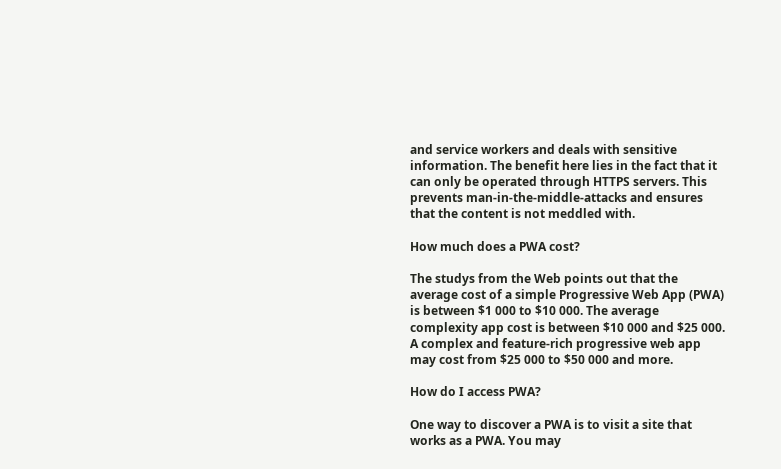and service workers and deals with sensitive information. The benefit here lies in the fact that it can only be operated through HTTPS servers. This prevents man-in-the-middle-attacks and ensures that the content is not meddled with.

How much does a PWA cost?

The studys from the Web points out that the average cost of a simple Progressive Web App (PWA) is between $1 000 to $10 000. The average complexity app cost is between $10 000 and $25 000. A complex and feature-rich progressive web app may cost from $25 000 to $50 000 and more.

How do I access PWA?

One way to discover a PWA is to visit a site that works as a PWA. You may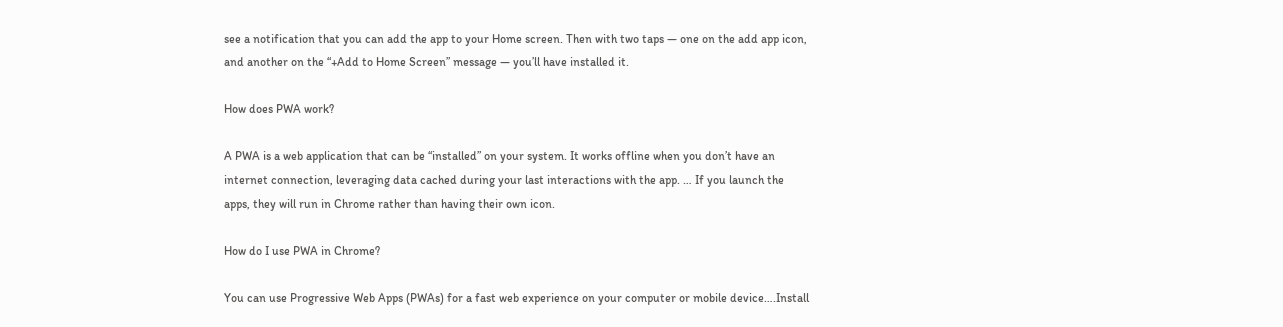see a notification that you can add the app to your Home screen. Then with two taps — one on the add app icon, and another on the “+Add to Home Screen” message — you’ll have installed it.

How does PWA work?

A PWA is a web application that can be “installed” on your system. It works offline when you don’t have an internet connection, leveraging data cached during your last interactions with the app. … If you launch the apps, they will run in Chrome rather than having their own icon.

How do I use PWA in Chrome?

You can use Progressive Web Apps (PWAs) for a fast web experience on your computer or mobile device….Install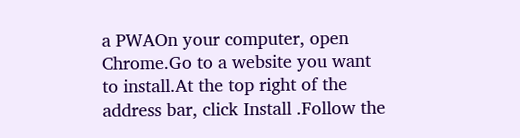a PWAOn your computer, open Chrome.Go to a website you want to install.At the top right of the address bar, click Install .Follow the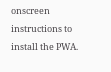onscreen instructions to install the PWA.